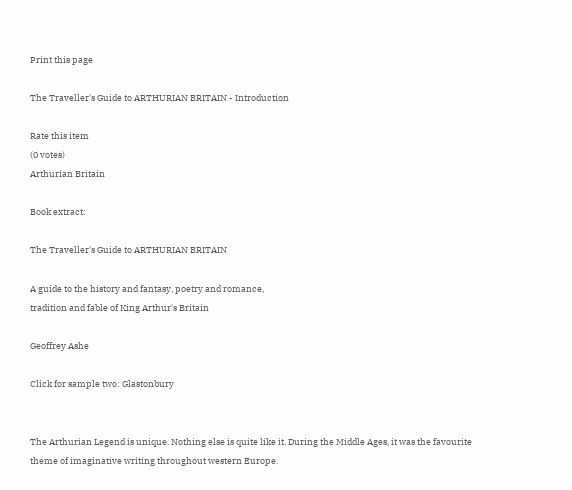Print this page

The Traveller's Guide to ARTHURIAN BRITAIN - Introduction

Rate this item
(0 votes)
Arthurian Britain

Book extract:

The Traveller's Guide to ARTHURIAN BRITAIN

A guide to the history and fantasy, poetry and romance,
tradition and fable of King Arthur's Britain

Geoffrey Ashe

Click for sample two: Glastonbury


The Arthurian Legend is unique. Nothing else is quite like it. During the Middle Ages, it was the favourite theme of imaginative writing throughout western Europe.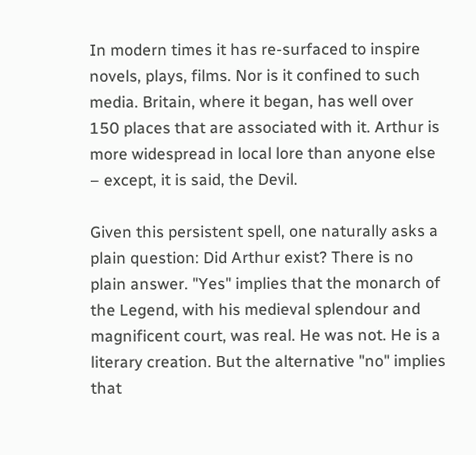In modern times it has re-surfaced to inspire novels, plays, films. Nor is it confined to such media. Britain, where it began, has well over 150 places that are associated with it. Arthur is more widespread in local lore than anyone else – except, it is said, the Devil.

Given this persistent spell, one naturally asks a plain question: Did Arthur exist? There is no plain answer. "Yes" implies that the monarch of the Legend, with his medieval splendour and magnificent court, was real. He was not. He is a literary creation. But the alternative "no" implies that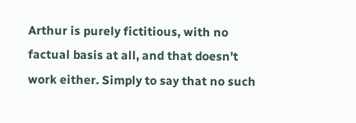Arthur is purely fictitious, with no factual basis at all, and that doesn't work either. Simply to say that no such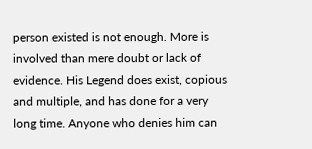person existed is not enough. More is involved than mere doubt or lack of evidence. His Legend does exist, copious and multiple, and has done for a very long time. Anyone who denies him can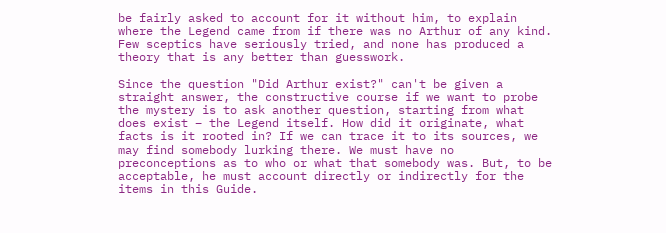be fairly asked to account for it without him, to explain where the Legend came from if there was no Arthur of any kind. Few sceptics have seriously tried, and none has produced a theory that is any better than guesswork.

Since the question "Did Arthur exist?" can't be given a straight answer, the constructive course if we want to probe the mystery is to ask another question, starting from what does exist – the Legend itself. How did it originate, what facts is it rooted in? If we can trace it to its sources, we may find somebody lurking there. We must have no preconceptions as to who or what that somebody was. But, to be acceptable, he must account directly or indirectly for the items in this Guide.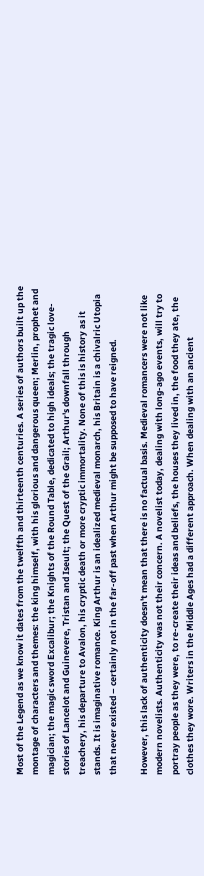Most of the Legend as we know it dates from the twelfth and thirteenth centuries. A series of authors built up the montage of characters and themes: the king himself, with his glorious and dangerous queen; Merlin, prophet and magician; the magic sword Excalibur; the Knights of the Round Table, dedicated to high ideals; the tragic love-stories of Lancelot and Guinevere, Tristan and Iseult; the Quest of the Grail; Arthur's downfall through treachery, his departure to Avalon, his cryptic death or more cryptic immortality. None of this is history as it stands. It is imaginative romance. King Arthur is an idealized medieval monarch, his Britain is a chivalric Utopia that never existed – certainly not in the far-off past when Arthur might be supposed to have reigned.

However, this lack of authenticity doesn't mean that there is no factual basis. Medieval romancers were not like modern novelists. Authenticity was not their concern. A novelist today, dealing with long-ago events, will try to portray people as they were, to re-create their ideas and beliefs, the houses they lived in, the food they ate, the clothes they wore. Writers in the Middle Ages had a different approach. When dealing with an ancient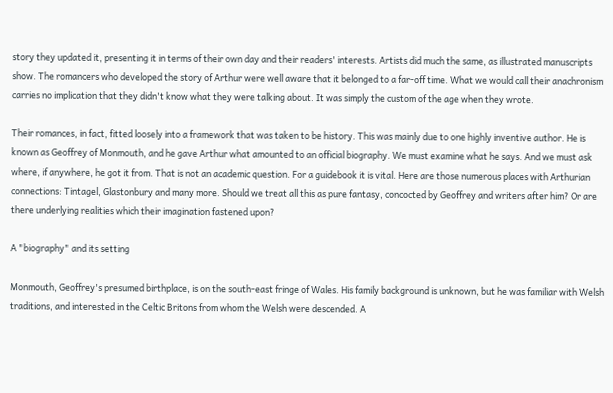story they updated it, presenting it in terms of their own day and their readers' interests. Artists did much the same, as illustrated manuscripts show. The romancers who developed the story of Arthur were well aware that it belonged to a far-off time. What we would call their anachronism carries no implication that they didn't know what they were talking about. It was simply the custom of the age when they wrote.

Their romances, in fact, fitted loosely into a framework that was taken to be history. This was mainly due to one highly inventive author. He is known as Geoffrey of Monmouth, and he gave Arthur what amounted to an official biography. We must examine what he says. And we must ask where, if anywhere, he got it from. That is not an academic question. For a guidebook it is vital. Here are those numerous places with Arthurian connections: Tintagel, Glastonbury and many more. Should we treat all this as pure fantasy, concocted by Geoffrey and writers after him? Or are there underlying realities which their imagination fastened upon?

A "biography" and its setting

Monmouth, Geoffrey's presumed birthplace, is on the south-east fringe of Wales. His family background is unknown, but he was familiar with Welsh traditions, and interested in the Celtic Britons from whom the Welsh were descended. A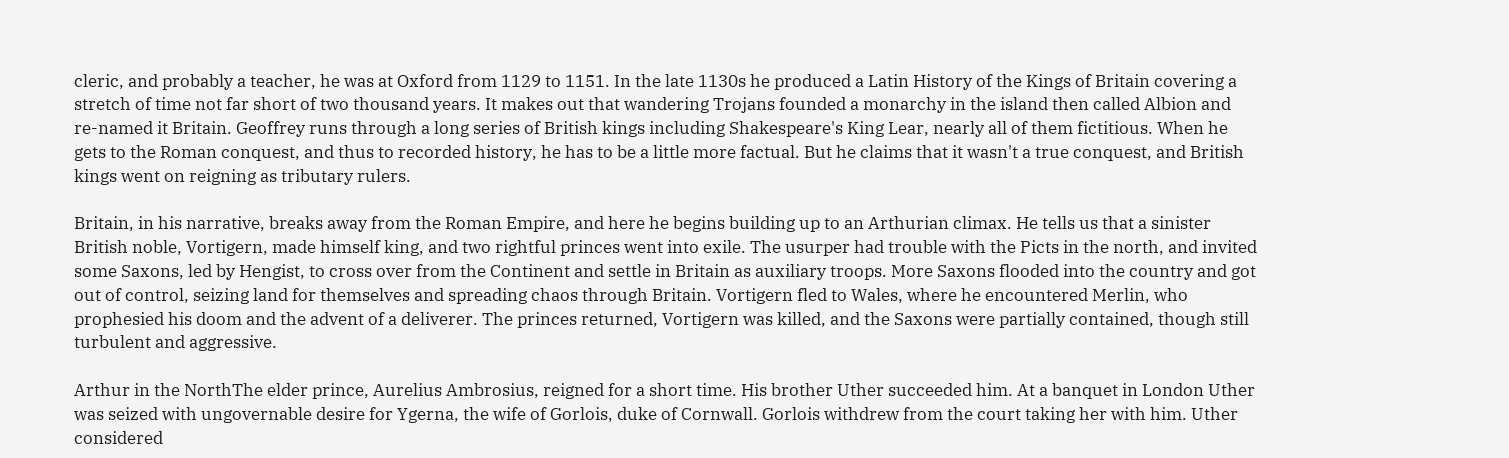cleric, and probably a teacher, he was at Oxford from 1129 to 1151. In the late 1130s he produced a Latin History of the Kings of Britain covering a stretch of time not far short of two thousand years. It makes out that wandering Trojans founded a monarchy in the island then called Albion and re-named it Britain. Geoffrey runs through a long series of British kings including Shakespeare's King Lear, nearly all of them fictitious. When he gets to the Roman conquest, and thus to recorded history, he has to be a little more factual. But he claims that it wasn't a true conquest, and British kings went on reigning as tributary rulers.

Britain, in his narrative, breaks away from the Roman Empire, and here he begins building up to an Arthurian climax. He tells us that a sinister British noble, Vortigern, made himself king, and two rightful princes went into exile. The usurper had trouble with the Picts in the north, and invited some Saxons, led by Hengist, to cross over from the Continent and settle in Britain as auxiliary troops. More Saxons flooded into the country and got out of control, seizing land for themselves and spreading chaos through Britain. Vortigern fled to Wales, where he encountered Merlin, who prophesied his doom and the advent of a deliverer. The princes returned, Vortigern was killed, and the Saxons were partially contained, though still turbulent and aggressive.

Arthur in the NorthThe elder prince, Aurelius Ambrosius, reigned for a short time. His brother Uther succeeded him. At a banquet in London Uther was seized with ungovernable desire for Ygerna, the wife of Gorlois, duke of Cornwall. Gorlois withdrew from the court taking her with him. Uther considered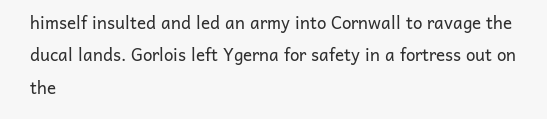himself insulted and led an army into Cornwall to ravage the ducal lands. Gorlois left Ygerna for safety in a fortress out on the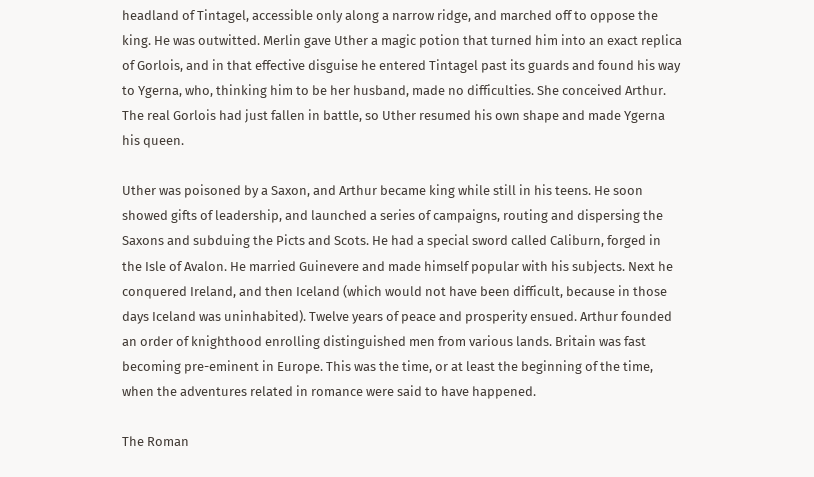headland of Tintagel, accessible only along a narrow ridge, and marched off to oppose the king. He was outwitted. Merlin gave Uther a magic potion that turned him into an exact replica of Gorlois, and in that effective disguise he entered Tintagel past its guards and found his way to Ygerna, who, thinking him to be her husband, made no difficulties. She conceived Arthur. The real Gorlois had just fallen in battle, so Uther resumed his own shape and made Ygerna his queen.

Uther was poisoned by a Saxon, and Arthur became king while still in his teens. He soon showed gifts of leadership, and launched a series of campaigns, routing and dispersing the Saxons and subduing the Picts and Scots. He had a special sword called Caliburn, forged in the Isle of Avalon. He married Guinevere and made himself popular with his subjects. Next he conquered Ireland, and then Iceland (which would not have been difficult, because in those days Iceland was uninhabited). Twelve years of peace and prosperity ensued. Arthur founded an order of knighthood enrolling distinguished men from various lands. Britain was fast becoming pre-eminent in Europe. This was the time, or at least the beginning of the time, when the adventures related in romance were said to have happened.

The Roman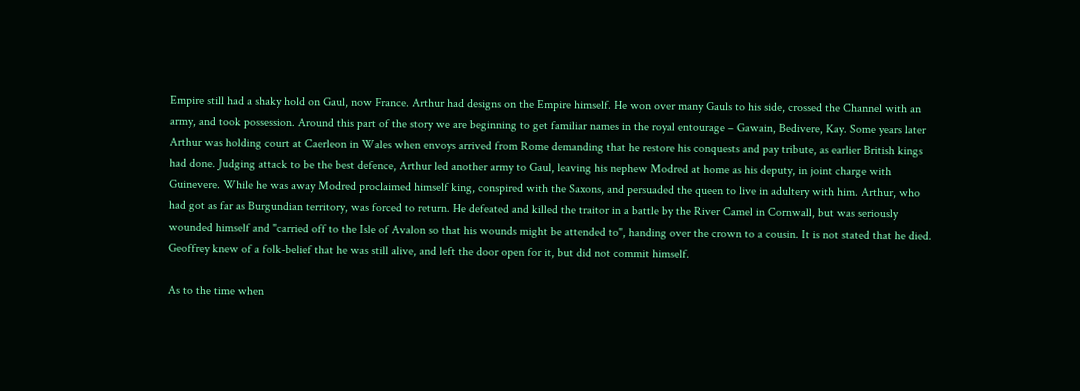Empire still had a shaky hold on Gaul, now France. Arthur had designs on the Empire himself. He won over many Gauls to his side, crossed the Channel with an army, and took possession. Around this part of the story we are beginning to get familiar names in the royal entourage – Gawain, Bedivere, Kay. Some years later Arthur was holding court at Caerleon in Wales when envoys arrived from Rome demanding that he restore his conquests and pay tribute, as earlier British kings had done. Judging attack to be the best defence, Arthur led another army to Gaul, leaving his nephew Modred at home as his deputy, in joint charge with Guinevere. While he was away Modred proclaimed himself king, conspired with the Saxons, and persuaded the queen to live in adultery with him. Arthur, who had got as far as Burgundian territory, was forced to return. He defeated and killed the traitor in a battle by the River Camel in Cornwall, but was seriously wounded himself and "carried off to the Isle of Avalon so that his wounds might be attended to", handing over the crown to a cousin. It is not stated that he died. Geoffrey knew of a folk-belief that he was still alive, and left the door open for it, but did not commit himself.

As to the time when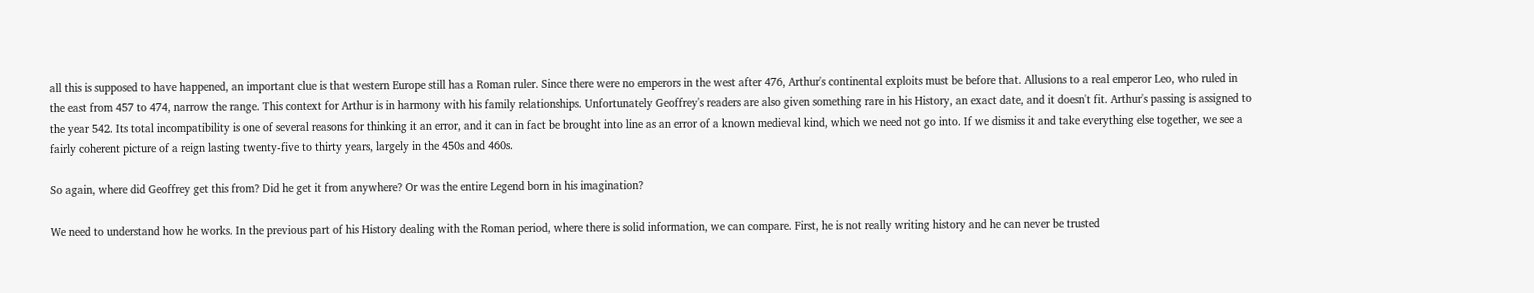all this is supposed to have happened, an important clue is that western Europe still has a Roman ruler. Since there were no emperors in the west after 476, Arthur's continental exploits must be before that. Allusions to a real emperor Leo, who ruled in the east from 457 to 474, narrow the range. This context for Arthur is in harmony with his family relationships. Unfortunately Geoffrey's readers are also given something rare in his History, an exact date, and it doesn't fit. Arthur's passing is assigned to the year 542. Its total incompatibility is one of several reasons for thinking it an error, and it can in fact be brought into line as an error of a known medieval kind, which we need not go into. If we dismiss it and take everything else together, we see a fairly coherent picture of a reign lasting twenty-five to thirty years, largely in the 450s and 460s.

So again, where did Geoffrey get this from? Did he get it from anywhere? Or was the entire Legend born in his imagination?

We need to understand how he works. In the previous part of his History dealing with the Roman period, where there is solid information, we can compare. First, he is not really writing history and he can never be trusted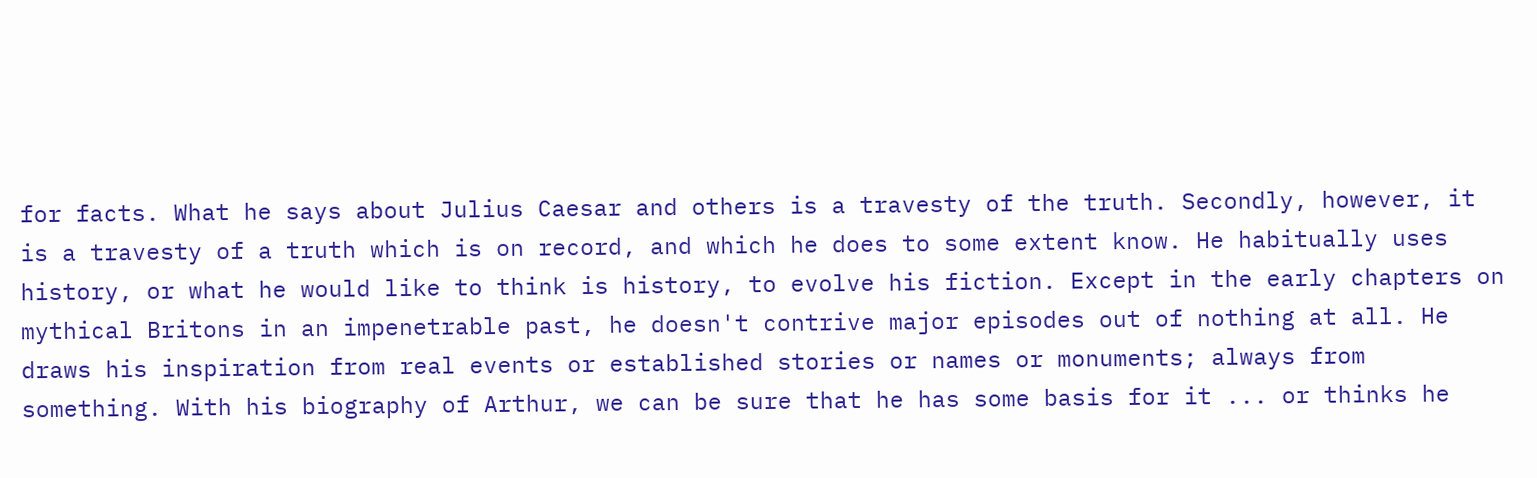for facts. What he says about Julius Caesar and others is a travesty of the truth. Secondly, however, it is a travesty of a truth which is on record, and which he does to some extent know. He habitually uses history, or what he would like to think is history, to evolve his fiction. Except in the early chapters on mythical Britons in an impenetrable past, he doesn't contrive major episodes out of nothing at all. He draws his inspiration from real events or established stories or names or monuments; always from something. With his biography of Arthur, we can be sure that he has some basis for it ... or thinks he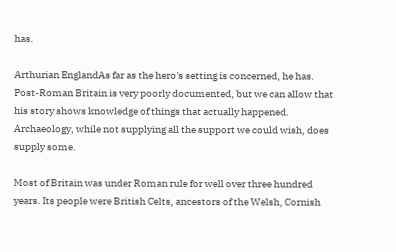has.

Arthurian EnglandAs far as the hero's setting is concerned, he has. Post-Roman Britain is very poorly documented, but we can allow that his story shows knowledge of things that actually happened. Archaeology, while not supplying all the support we could wish, does supply some.

Most of Britain was under Roman rule for well over three hundred years. Its people were British Celts, ancestors of the Welsh, Cornish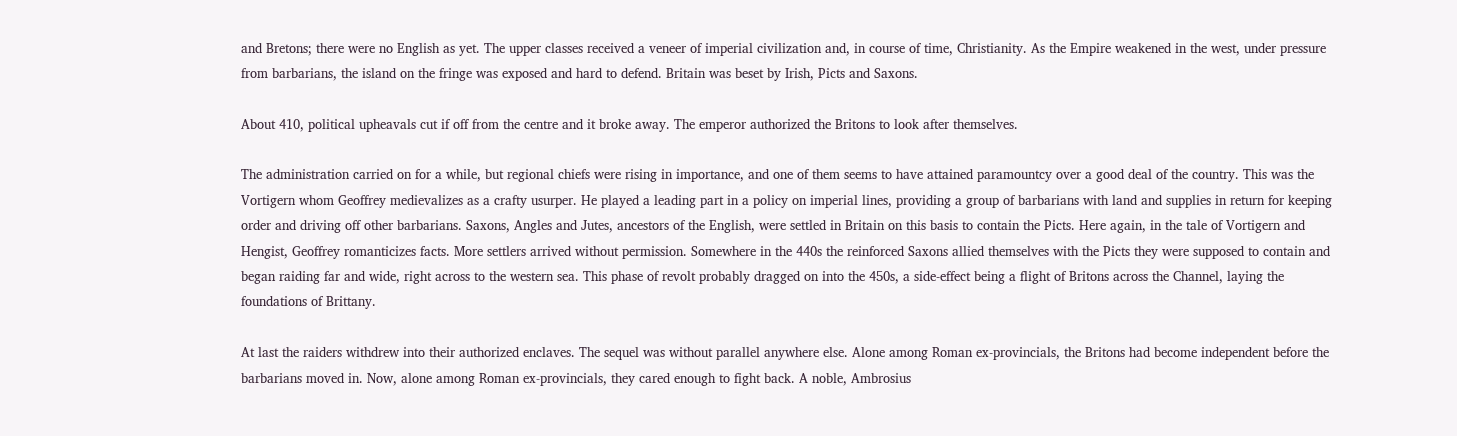and Bretons; there were no English as yet. The upper classes received a veneer of imperial civilization and, in course of time, Christianity. As the Empire weakened in the west, under pressure from barbarians, the island on the fringe was exposed and hard to defend. Britain was beset by Irish, Picts and Saxons.

About 410, political upheavals cut if off from the centre and it broke away. The emperor authorized the Britons to look after themselves.

The administration carried on for a while, but regional chiefs were rising in importance, and one of them seems to have attained paramountcy over a good deal of the country. This was the Vortigern whom Geoffrey medievalizes as a crafty usurper. He played a leading part in a policy on imperial lines, providing a group of barbarians with land and supplies in return for keeping order and driving off other barbarians. Saxons, Angles and Jutes, ancestors of the English, were settled in Britain on this basis to contain the Picts. Here again, in the tale of Vortigern and Hengist, Geoffrey romanticizes facts. More settlers arrived without permission. Somewhere in the 440s the reinforced Saxons allied themselves with the Picts they were supposed to contain and began raiding far and wide, right across to the western sea. This phase of revolt probably dragged on into the 450s, a side-effect being a flight of Britons across the Channel, laying the foundations of Brittany.

At last the raiders withdrew into their authorized enclaves. The sequel was without parallel anywhere else. Alone among Roman ex-provincials, the Britons had become independent before the barbarians moved in. Now, alone among Roman ex-provincials, they cared enough to fight back. A noble, Ambrosius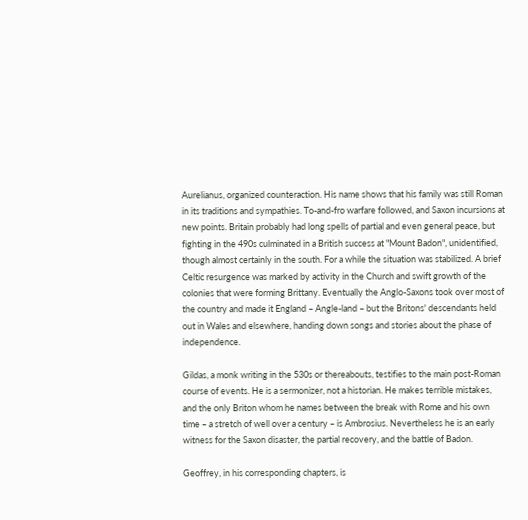Aurelianus, organized counteraction. His name shows that his family was still Roman in its traditions and sympathies. To-and-fro warfare followed, and Saxon incursions at new points. Britain probably had long spells of partial and even general peace, but fighting in the 490s culminated in a British success at "Mount Badon", unidentified, though almost certainly in the south. For a while the situation was stabilized. A brief Celtic resurgence was marked by activity in the Church and swift growth of the colonies that were forming Brittany. Eventually the Anglo-Saxons took over most of the country and made it England – Angle-land – but the Britons' descendants held out in Wales and elsewhere, handing down songs and stories about the phase of independence.

Gildas, a monk writing in the 530s or thereabouts, testifies to the main post-Roman course of events. He is a sermonizer, not a historian. He makes terrible mistakes, and the only Briton whom he names between the break with Rome and his own time – a stretch of well over a century – is Ambrosius. Nevertheless he is an early witness for the Saxon disaster, the partial recovery, and the battle of Badon.

Geoffrey, in his corresponding chapters, is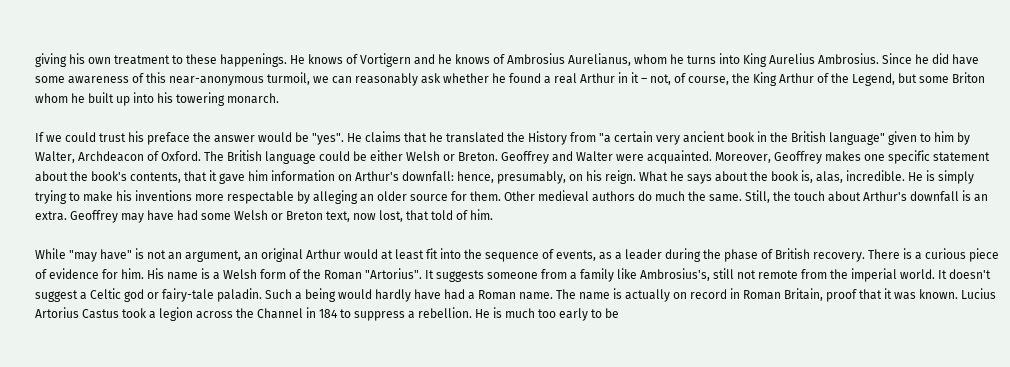giving his own treatment to these happenings. He knows of Vortigern and he knows of Ambrosius Aurelianus, whom he turns into King Aurelius Ambrosius. Since he did have some awareness of this near-anonymous turmoil, we can reasonably ask whether he found a real Arthur in it – not, of course, the King Arthur of the Legend, but some Briton whom he built up into his towering monarch.

If we could trust his preface the answer would be "yes". He claims that he translated the History from "a certain very ancient book in the British language" given to him by Walter, Archdeacon of Oxford. The British language could be either Welsh or Breton. Geoffrey and Walter were acquainted. Moreover, Geoffrey makes one specific statement about the book's contents, that it gave him information on Arthur's downfall: hence, presumably, on his reign. What he says about the book is, alas, incredible. He is simply trying to make his inventions more respectable by alleging an older source for them. Other medieval authors do much the same. Still, the touch about Arthur's downfall is an extra. Geoffrey may have had some Welsh or Breton text, now lost, that told of him.

While "may have" is not an argument, an original Arthur would at least fit into the sequence of events, as a leader during the phase of British recovery. There is a curious piece of evidence for him. His name is a Welsh form of the Roman "Artorius". It suggests someone from a family like Ambrosius's, still not remote from the imperial world. It doesn't suggest a Celtic god or fairy-tale paladin. Such a being would hardly have had a Roman name. The name is actually on record in Roman Britain, proof that it was known. Lucius Artorius Castus took a legion across the Channel in 184 to suppress a rebellion. He is much too early to be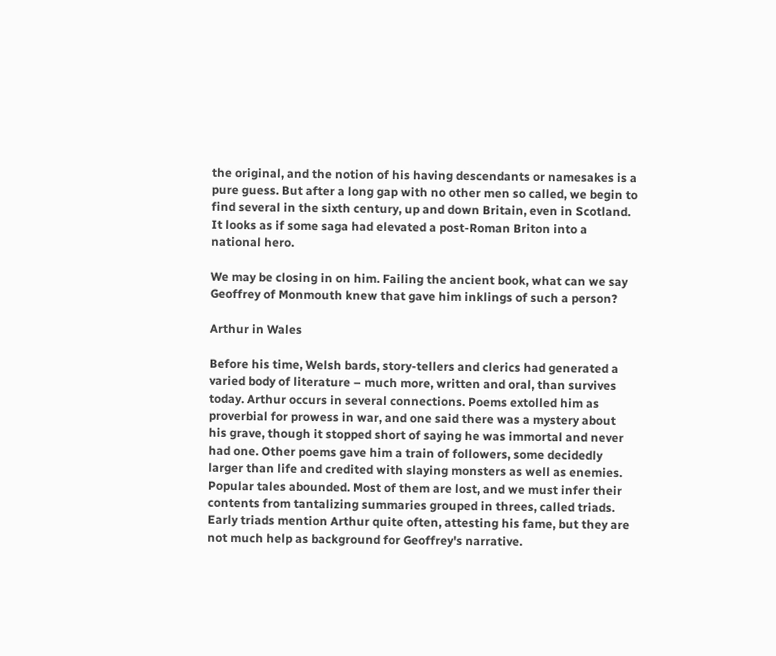the original, and the notion of his having descendants or namesakes is a pure guess. But after a long gap with no other men so called, we begin to find several in the sixth century, up and down Britain, even in Scotland. It looks as if some saga had elevated a post-Roman Briton into a national hero.

We may be closing in on him. Failing the ancient book, what can we say Geoffrey of Monmouth knew that gave him inklings of such a person?

Arthur in Wales

Before his time, Welsh bards, story-tellers and clerics had generated a varied body of literature – much more, written and oral, than survives today. Arthur occurs in several connections. Poems extolled him as proverbial for prowess in war, and one said there was a mystery about his grave, though it stopped short of saying he was immortal and never had one. Other poems gave him a train of followers, some decidedly larger than life and credited with slaying monsters as well as enemies. Popular tales abounded. Most of them are lost, and we must infer their contents from tantalizing summaries grouped in threes, called triads. Early triads mention Arthur quite often, attesting his fame, but they are not much help as background for Geoffrey's narrative.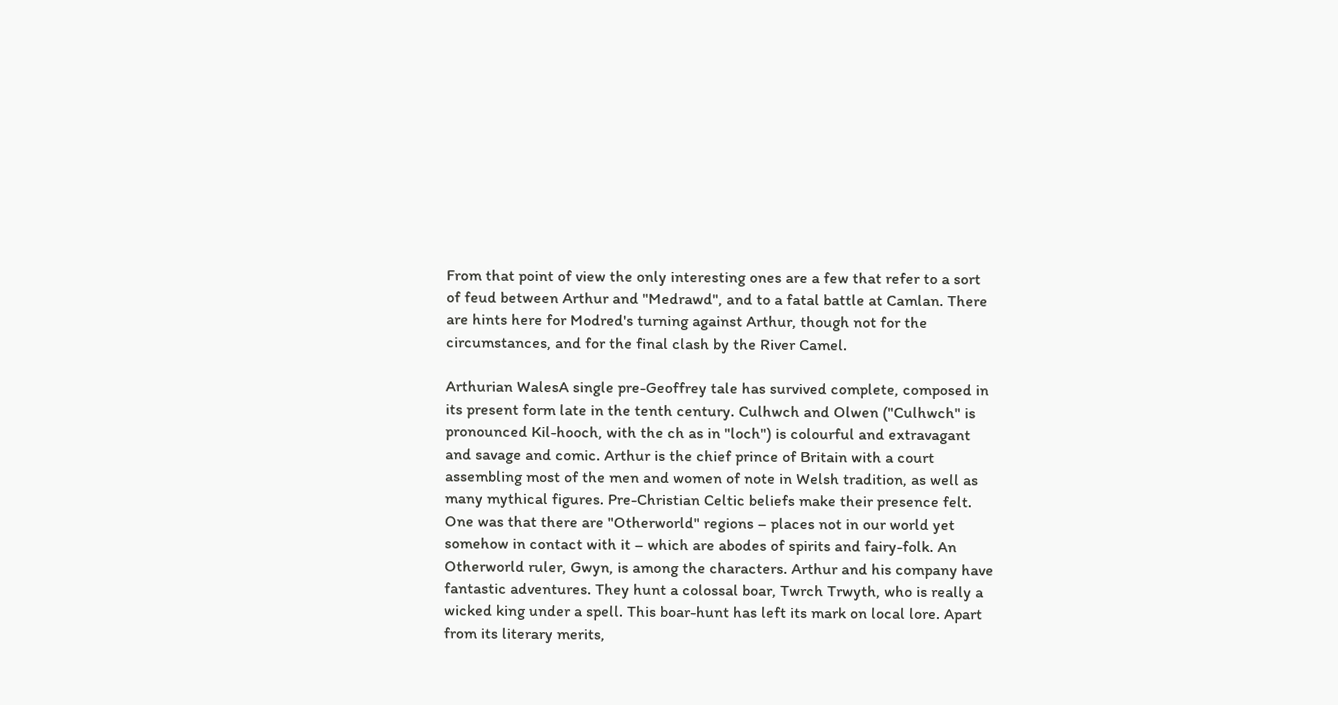From that point of view the only interesting ones are a few that refer to a sort of feud between Arthur and "Medrawd", and to a fatal battle at Camlan. There are hints here for Modred's turning against Arthur, though not for the circumstances, and for the final clash by the River Camel.

Arthurian WalesA single pre-Geoffrey tale has survived complete, composed in its present form late in the tenth century. Culhwch and Olwen ("Culhwch" is pronounced Kil-hooch, with the ch as in "loch") is colourful and extravagant and savage and comic. Arthur is the chief prince of Britain with a court assembling most of the men and women of note in Welsh tradition, as well as many mythical figures. Pre-Christian Celtic beliefs make their presence felt. One was that there are "Otherworld" regions – places not in our world yet somehow in contact with it – which are abodes of spirits and fairy-folk. An Otherworld ruler, Gwyn, is among the characters. Arthur and his company have fantastic adventures. They hunt a colossal boar, Twrch Trwyth, who is really a wicked king under a spell. This boar-hunt has left its mark on local lore. Apart from its literary merits,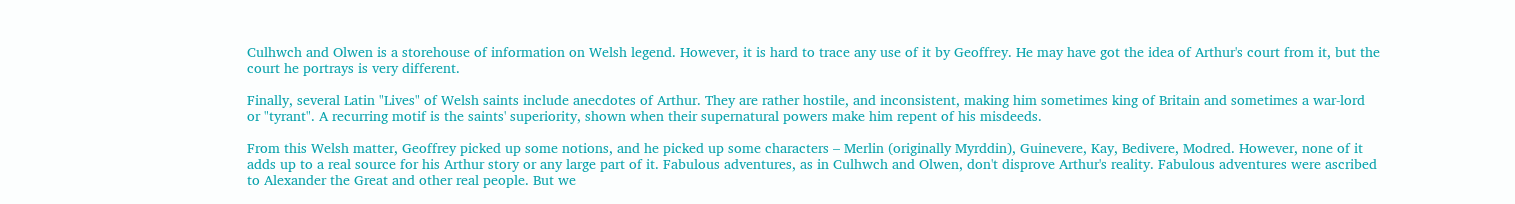Culhwch and Olwen is a storehouse of information on Welsh legend. However, it is hard to trace any use of it by Geoffrey. He may have got the idea of Arthur's court from it, but the court he portrays is very different.

Finally, several Latin "Lives" of Welsh saints include anecdotes of Arthur. They are rather hostile, and inconsistent, making him sometimes king of Britain and sometimes a war-lord or "tyrant". A recurring motif is the saints' superiority, shown when their supernatural powers make him repent of his misdeeds.

From this Welsh matter, Geoffrey picked up some notions, and he picked up some characters – Merlin (originally Myrddin), Guinevere, Kay, Bedivere, Modred. However, none of it adds up to a real source for his Arthur story or any large part of it. Fabulous adventures, as in Culhwch and Olwen, don't disprove Arthur's reality. Fabulous adventures were ascribed to Alexander the Great and other real people. But we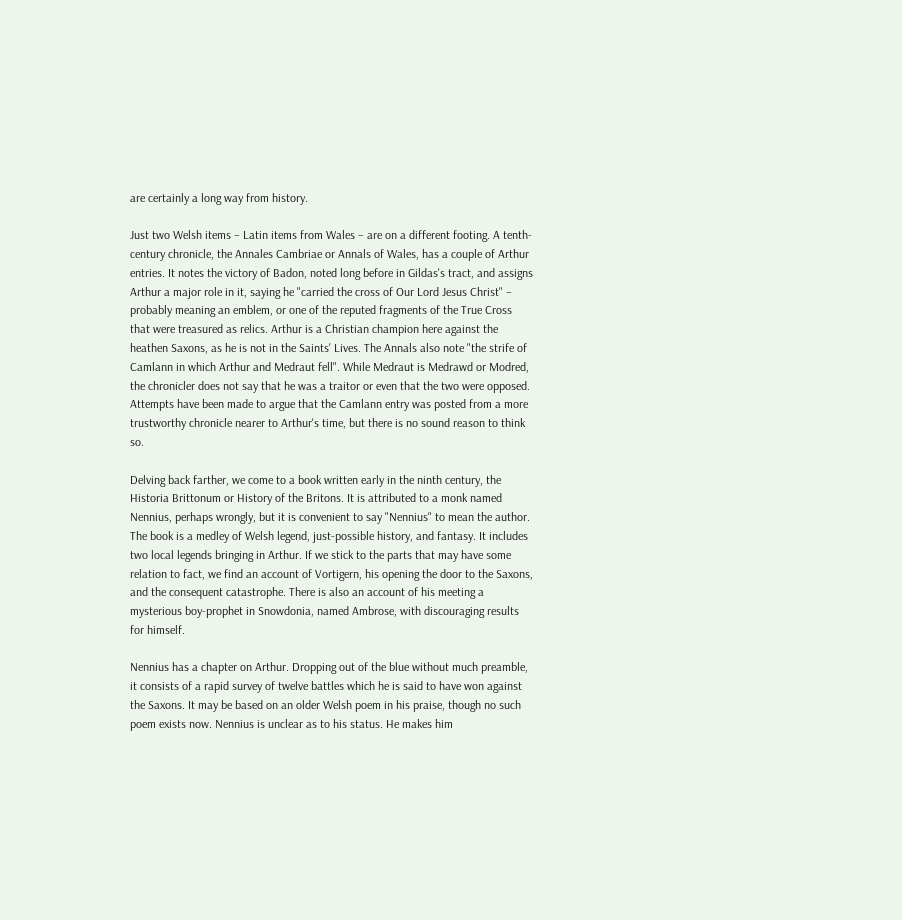are certainly a long way from history.

Just two Welsh items – Latin items from Wales – are on a different footing. A tenth-century chronicle, the Annales Cambriae or Annals of Wales, has a couple of Arthur entries. It notes the victory of Badon, noted long before in Gildas's tract, and assigns Arthur a major role in it, saying he "carried the cross of Our Lord Jesus Christ" – probably meaning an emblem, or one of the reputed fragments of the True Cross that were treasured as relics. Arthur is a Christian champion here against the heathen Saxons, as he is not in the Saints' Lives. The Annals also note "the strife of Camlann in which Arthur and Medraut fell". While Medraut is Medrawd or Modred, the chronicler does not say that he was a traitor or even that the two were opposed. Attempts have been made to argue that the Camlann entry was posted from a more trustworthy chronicle nearer to Arthur's time, but there is no sound reason to think so.

Delving back farther, we come to a book written early in the ninth century, the Historia Brittonum or History of the Britons. It is attributed to a monk named Nennius, perhaps wrongly, but it is convenient to say "Nennius" to mean the author. The book is a medley of Welsh legend, just-possible history, and fantasy. It includes two local legends bringing in Arthur. If we stick to the parts that may have some relation to fact, we find an account of Vortigern, his opening the door to the Saxons, and the consequent catastrophe. There is also an account of his meeting a mysterious boy-prophet in Snowdonia, named Ambrose, with discouraging results for himself.

Nennius has a chapter on Arthur. Dropping out of the blue without much preamble, it consists of a rapid survey of twelve battles which he is said to have won against the Saxons. It may be based on an older Welsh poem in his praise, though no such poem exists now. Nennius is unclear as to his status. He makes him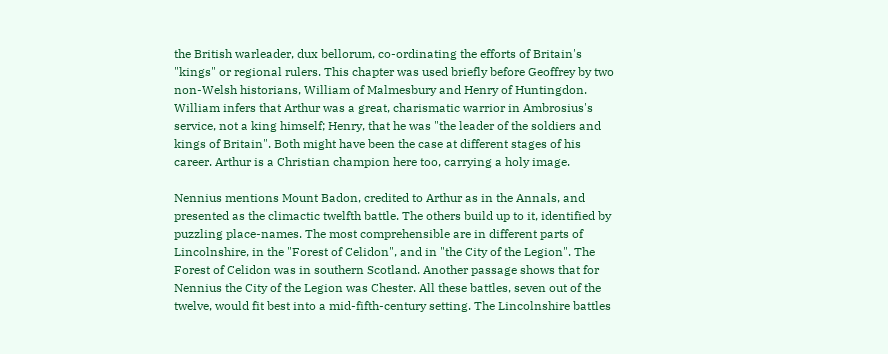the British warleader, dux bellorum, co-ordinating the efforts of Britain's "kings" or regional rulers. This chapter was used briefly before Geoffrey by two non-Welsh historians, William of Malmesbury and Henry of Huntingdon. William infers that Arthur was a great, charismatic warrior in Ambrosius's service, not a king himself; Henry, that he was "the leader of the soldiers and kings of Britain". Both might have been the case at different stages of his career. Arthur is a Christian champion here too, carrying a holy image.

Nennius mentions Mount Badon, credited to Arthur as in the Annals, and presented as the climactic twelfth battle. The others build up to it, identified by puzzling place-names. The most comprehensible are in different parts of Lincolnshire, in the "Forest of Celidon", and in "the City of the Legion". The Forest of Celidon was in southern Scotland. Another passage shows that for Nennius the City of the Legion was Chester. All these battles, seven out of the twelve, would fit best into a mid-fifth-century setting. The Lincolnshire battles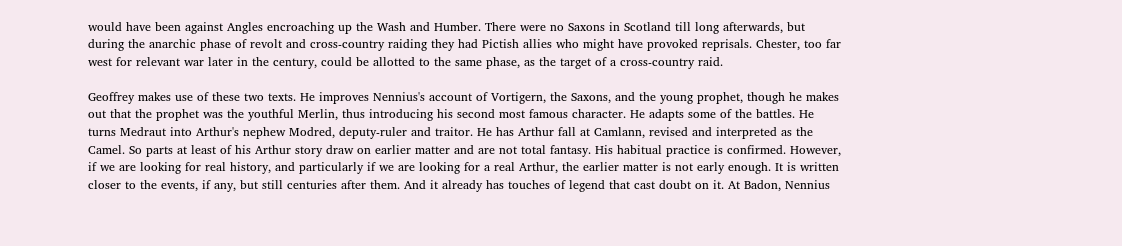would have been against Angles encroaching up the Wash and Humber. There were no Saxons in Scotland till long afterwards, but during the anarchic phase of revolt and cross-country raiding they had Pictish allies who might have provoked reprisals. Chester, too far west for relevant war later in the century, could be allotted to the same phase, as the target of a cross-country raid.

Geoffrey makes use of these two texts. He improves Nennius's account of Vortigern, the Saxons, and the young prophet, though he makes out that the prophet was the youthful Merlin, thus introducing his second most famous character. He adapts some of the battles. He turns Medraut into Arthur's nephew Modred, deputy-ruler and traitor. He has Arthur fall at Camlann, revised and interpreted as the Camel. So parts at least of his Arthur story draw on earlier matter and are not total fantasy. His habitual practice is confirmed. However, if we are looking for real history, and particularly if we are looking for a real Arthur, the earlier matter is not early enough. It is written closer to the events, if any, but still centuries after them. And it already has touches of legend that cast doubt on it. At Badon, Nennius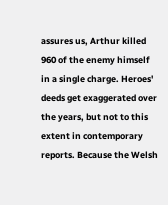assures us, Arthur killed 960 of the enemy himself in a single charge. Heroes' deeds get exaggerated over the years, but not to this extent in contemporary reports. Because the Welsh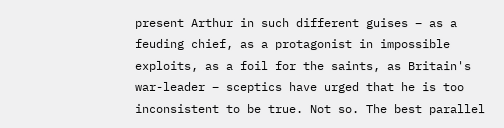present Arthur in such different guises – as a feuding chief, as a protagonist in impossible exploits, as a foil for the saints, as Britain's war-leader – sceptics have urged that he is too inconsistent to be true. Not so. The best parallel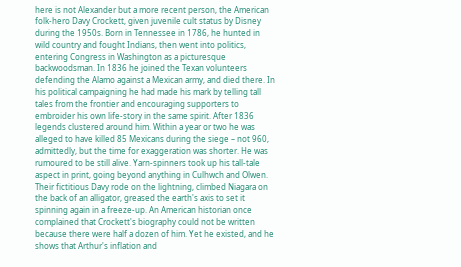here is not Alexander but a more recent person, the American folk-hero Davy Crockett, given juvenile cult status by Disney during the 1950s. Born in Tennessee in 1786, he hunted in wild country and fought Indians, then went into politics, entering Congress in Washington as a picturesque backwoodsman. In 1836 he joined the Texan volunteers defending the Alamo against a Mexican army, and died there. In his political campaigning he had made his mark by telling tall tales from the frontier and encouraging supporters to embroider his own life-story in the same spirit. After 1836 legends clustered around him. Within a year or two he was alleged to have killed 85 Mexicans during the siege – not 960, admittedly, but the time for exaggeration was shorter. He was rumoured to be still alive. Yarn-spinners took up his tall-tale aspect in print, going beyond anything in Culhwch and Olwen. Their fictitious Davy rode on the lightning, climbed Niagara on the back of an alligator, greased the earth's axis to set it spinning again in a freeze-up. An American historian once complained that Crockett's biography could not be written because there were half a dozen of him. Yet he existed, and he shows that Arthur's inflation and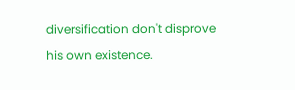diversification don't disprove his own existence.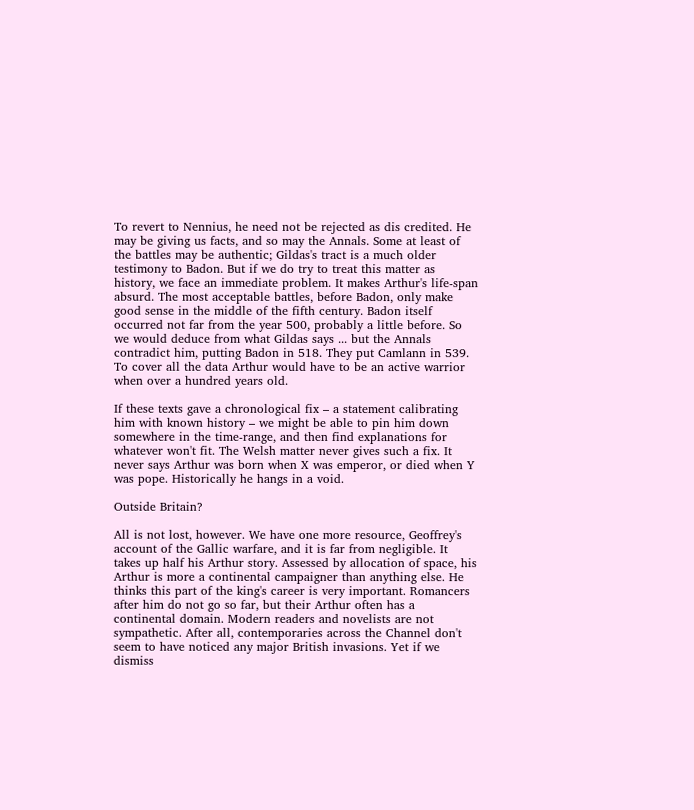To revert to Nennius, he need not be rejected as dis credited. He may be giving us facts, and so may the Annals. Some at least of the battles may be authentic; Gildas's tract is a much older testimony to Badon. But if we do try to treat this matter as history, we face an immediate problem. It makes Arthur's life-span absurd. The most acceptable battles, before Badon, only make good sense in the middle of the fifth century. Badon itself occurred not far from the year 500, probably a little before. So we would deduce from what Gildas says ... but the Annals contradict him, putting Badon in 518. They put Camlann in 539. To cover all the data Arthur would have to be an active warrior when over a hundred years old.

If these texts gave a chronological fix – a statement calibrating him with known history – we might be able to pin him down somewhere in the time-range, and then find explanations for whatever won't fit. The Welsh matter never gives such a fix. It never says Arthur was born when X was emperor, or died when Y was pope. Historically he hangs in a void.

Outside Britain?

All is not lost, however. We have one more resource, Geoffrey's account of the Gallic warfare, and it is far from negligible. It takes up half his Arthur story. Assessed by allocation of space, his Arthur is more a continental campaigner than anything else. He thinks this part of the king's career is very important. Romancers after him do not go so far, but their Arthur often has a continental domain. Modern readers and novelists are not sympathetic. After all, contemporaries across the Channel don't seem to have noticed any major British invasions. Yet if we dismiss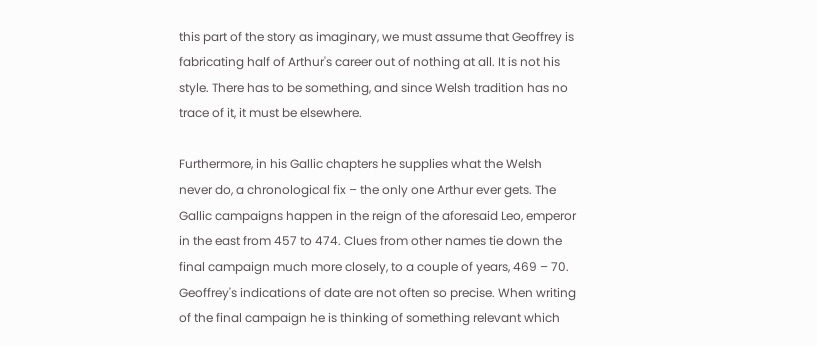this part of the story as imaginary, we must assume that Geoffrey is fabricating half of Arthur's career out of nothing at all. It is not his style. There has to be something, and since Welsh tradition has no trace of it, it must be elsewhere.

Furthermore, in his Gallic chapters he supplies what the Welsh never do, a chronological fix – the only one Arthur ever gets. The Gallic campaigns happen in the reign of the aforesaid Leo, emperor in the east from 457 to 474. Clues from other names tie down the final campaign much more closely, to a couple of years, 469 – 70. Geoffrey's indications of date are not often so precise. When writing of the final campaign he is thinking of something relevant which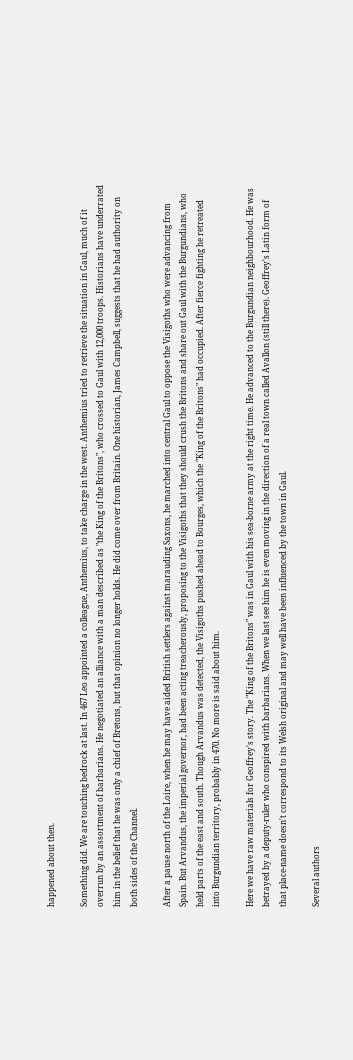happened about then.

Something did. We are touching bedrock at last. In 467 Leo appointed a colleague, Anthemius, to take charge in the west. Anthemius tried to retrieve the situation in Gaul, much of it overrun by an assortment of barbarians. He negotiated an alliance with a man described as "the King of the Britons", who crossed to Gaul with 12,000 troops. Historians have underrated him in the belief that he was only a chief of Bretons, but that opinion no longer holds. He did come over from Britain. One historian, James Campbell, suggests that he had authority on both sides of the Channel.

After a pause north of the Loire, when he may have aided British settlers against marauding Saxons, he marched into central Gaul to oppose the Visigoths who were advancing from Spain. But Arvandus, the imperial governor, had been acting treacherously, proposing to the Visigoths that they should crush the Britons and share out Gaul with the Burgundians, who held parts of the east and south. Though Arvandus was detected, the Visigoths pushed ahead to Bourges, which the "King of the Britons" had occupied. After fierce fighting he retreated into Burgundian territory, probably in 470. No more is said about him.

Here we have raw materials for Geoffrey's story. The "King of the Britons" was in Gaul with his sea-borne army at the right time. He advanced to the Burgundian neighbourhood. He was betrayed by a deputy-ruler who conspired with barbarians. When we last see him he is even moving in the direction of a real town called Avallon (still there). Geoffrey's Latin form of that place-name doesn't correspond to its Welsh original and may well have been influenced by the town in Gaul.

Several authors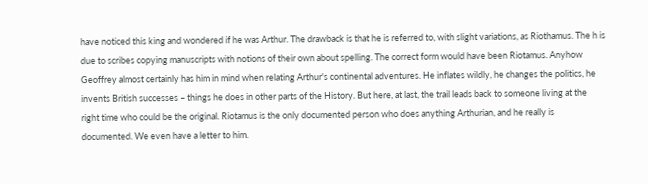have noticed this king and wondered if he was Arthur. The drawback is that he is referred to, with slight variations, as Riothamus. The h is due to scribes copying manuscripts with notions of their own about spelling. The correct form would have been Riotamus. Anyhow Geoffrey almost certainly has him in mind when relating Arthur's continental adventures. He inflates wildly, he changes the politics, he invents British successes – things he does in other parts of the History. But here, at last, the trail leads back to someone living at the right time who could be the original. Riotamus is the only documented person who does anything Arthurian, and he really is documented. We even have a letter to him.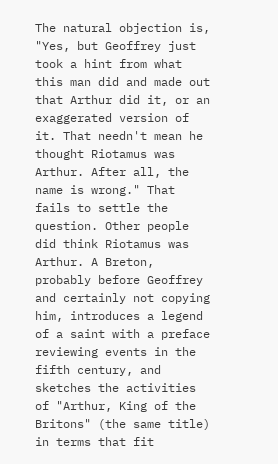The natural objection is, "Yes, but Geoffrey just took a hint from what this man did and made out that Arthur did it, or an exaggerated version of it. That needn't mean he thought Riotamus was Arthur. After all, the name is wrong." That fails to settle the question. Other people did think Riotamus was Arthur. A Breton, probably before Geoffrey and certainly not copying him, introduces a legend of a saint with a preface reviewing events in the fifth century, and sketches the activities of "Arthur, King of the Britons" (the same title) in terms that fit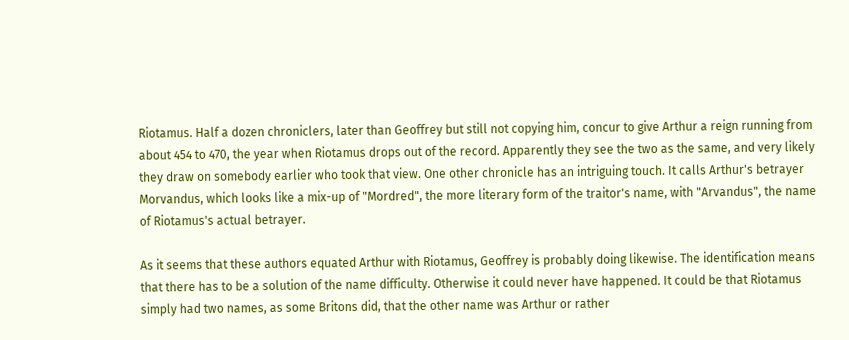Riotamus. Half a dozen chroniclers, later than Geoffrey but still not copying him, concur to give Arthur a reign running from about 454 to 470, the year when Riotamus drops out of the record. Apparently they see the two as the same, and very likely they draw on somebody earlier who took that view. One other chronicle has an intriguing touch. It calls Arthur's betrayer Morvandus, which looks like a mix-up of "Mordred", the more literary form of the traitor's name, with "Arvandus", the name of Riotamus's actual betrayer.

As it seems that these authors equated Arthur with Riotamus, Geoffrey is probably doing likewise. The identification means that there has to be a solution of the name difficulty. Otherwise it could never have happened. It could be that Riotamus simply had two names, as some Britons did, that the other name was Arthur or rather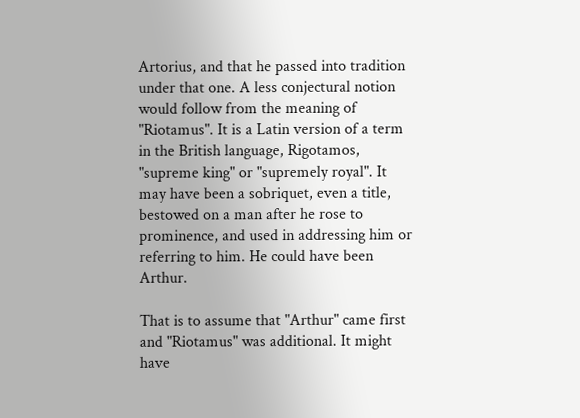Artorius, and that he passed into tradition under that one. A less conjectural notion would follow from the meaning of "Riotamus". It is a Latin version of a term in the British language, Rigotamos, "supreme king" or "supremely royal". It may have been a sobriquet, even a title, bestowed on a man after he rose to prominence, and used in addressing him or referring to him. He could have been Arthur.

That is to assume that "Arthur" came first and "Riotamus" was additional. It might have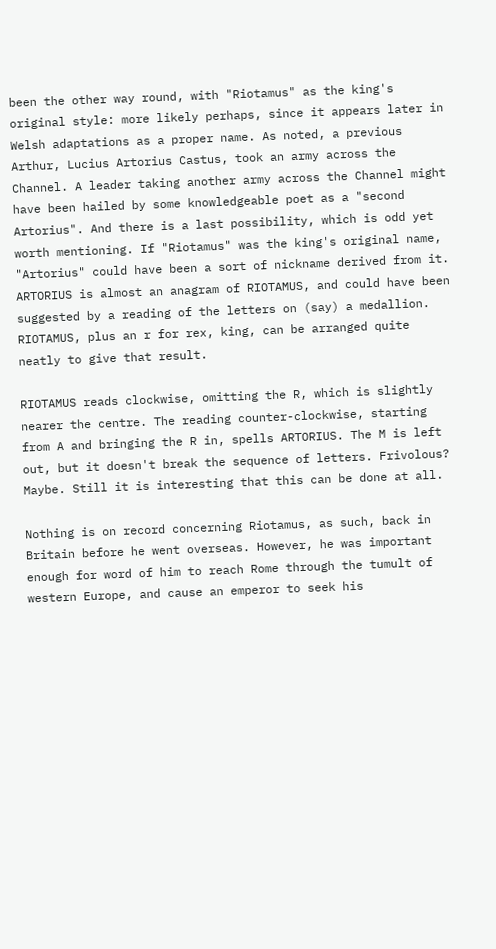been the other way round, with "Riotamus" as the king's original style: more likely perhaps, since it appears later in Welsh adaptations as a proper name. As noted, a previous Arthur, Lucius Artorius Castus, took an army across the Channel. A leader taking another army across the Channel might have been hailed by some knowledgeable poet as a "second Artorius". And there is a last possibility, which is odd yet worth mentioning. If "Riotamus" was the king's original name, "Artorius" could have been a sort of nickname derived from it. ARTORIUS is almost an anagram of RIOTAMUS, and could have been suggested by a reading of the letters on (say) a medallion. RIOTAMUS, plus an r for rex, king, can be arranged quite neatly to give that result.

RIOTAMUS reads clockwise, omitting the R, which is slightly nearer the centre. The reading counter-clockwise, starting from A and bringing the R in, spells ARTORIUS. The M is left out, but it doesn't break the sequence of letters. Frivolous? Maybe. Still it is interesting that this can be done at all.

Nothing is on record concerning Riotamus, as such, back in Britain before he went overseas. However, he was important enough for word of him to reach Rome through the tumult of western Europe, and cause an emperor to seek his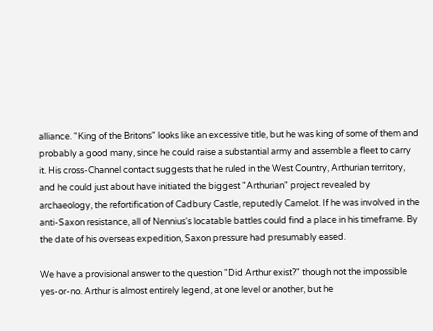alliance. "King of the Britons" looks like an excessive title, but he was king of some of them and probably a good many, since he could raise a substantial army and assemble a fleet to carry it. His cross-Channel contact suggests that he ruled in the West Country, Arthurian territory, and he could just about have initiated the biggest "Arthurian" project revealed by archaeology, the refortification of Cadbury Castle, reputedly Camelot. If he was involved in the anti-Saxon resistance, all of Nennius's locatable battles could find a place in his timeframe. By the date of his overseas expedition, Saxon pressure had presumably eased.

We have a provisional answer to the question "Did Arthur exist?" though not the impossible yes-or-no. Arthur is almost entirely legend, at one level or another, but he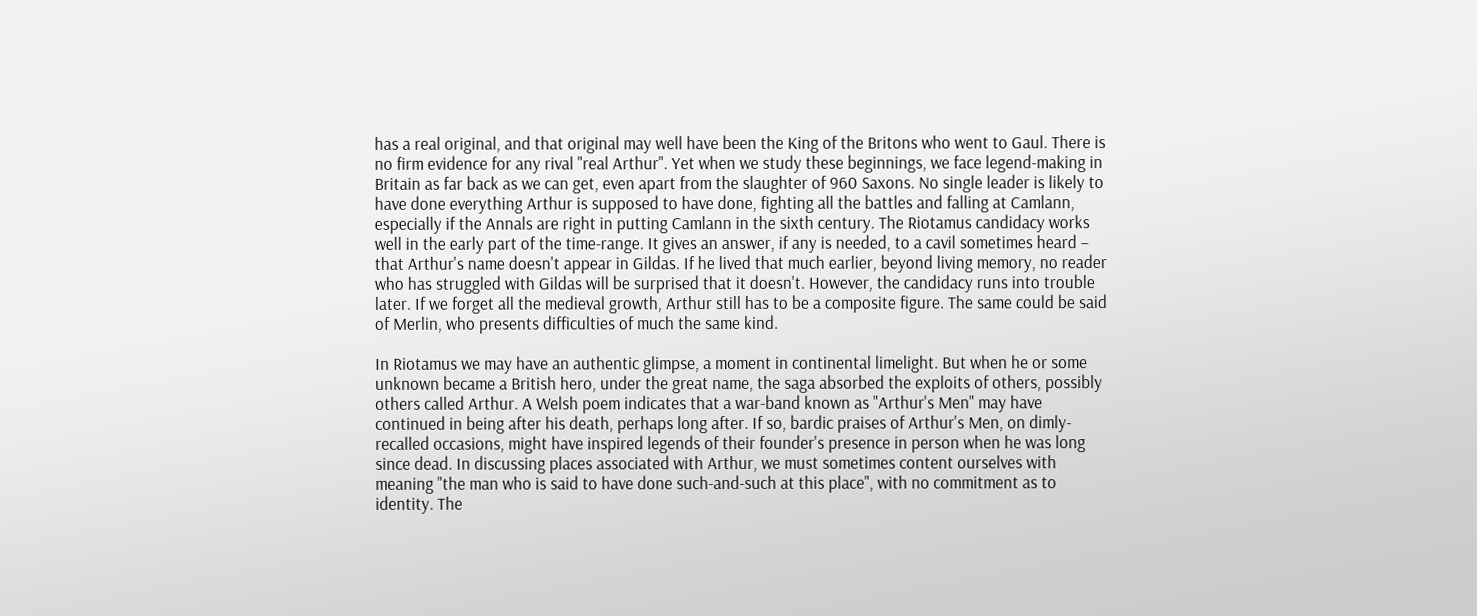has a real original, and that original may well have been the King of the Britons who went to Gaul. There is no firm evidence for any rival "real Arthur". Yet when we study these beginnings, we face legend-making in Britain as far back as we can get, even apart from the slaughter of 960 Saxons. No single leader is likely to have done everything Arthur is supposed to have done, fighting all the battles and falling at Camlann, especially if the Annals are right in putting Camlann in the sixth century. The Riotamus candidacy works well in the early part of the time-range. It gives an answer, if any is needed, to a cavil sometimes heard – that Arthur's name doesn't appear in Gildas. If he lived that much earlier, beyond living memory, no reader who has struggled with Gildas will be surprised that it doesn't. However, the candidacy runs into trouble later. If we forget all the medieval growth, Arthur still has to be a composite figure. The same could be said of Merlin, who presents difficulties of much the same kind.

In Riotamus we may have an authentic glimpse, a moment in continental limelight. But when he or some unknown became a British hero, under the great name, the saga absorbed the exploits of others, possibly others called Arthur. A Welsh poem indicates that a war-band known as "Arthur's Men" may have continued in being after his death, perhaps long after. If so, bardic praises of Arthur's Men, on dimly-recalled occasions, might have inspired legends of their founder's presence in person when he was long since dead. In discussing places associated with Arthur, we must sometimes content ourselves with meaning "the man who is said to have done such-and-such at this place", with no commitment as to identity. The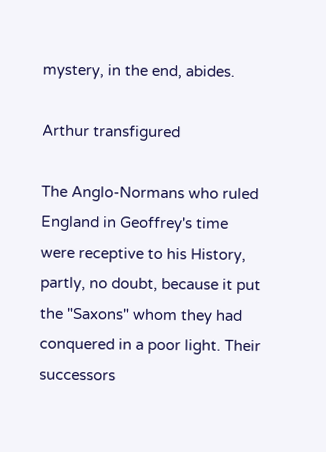mystery, in the end, abides.

Arthur transfigured

The Anglo-Normans who ruled England in Geoffrey's time were receptive to his History, partly, no doubt, because it put the "Saxons" whom they had conquered in a poor light. Their successors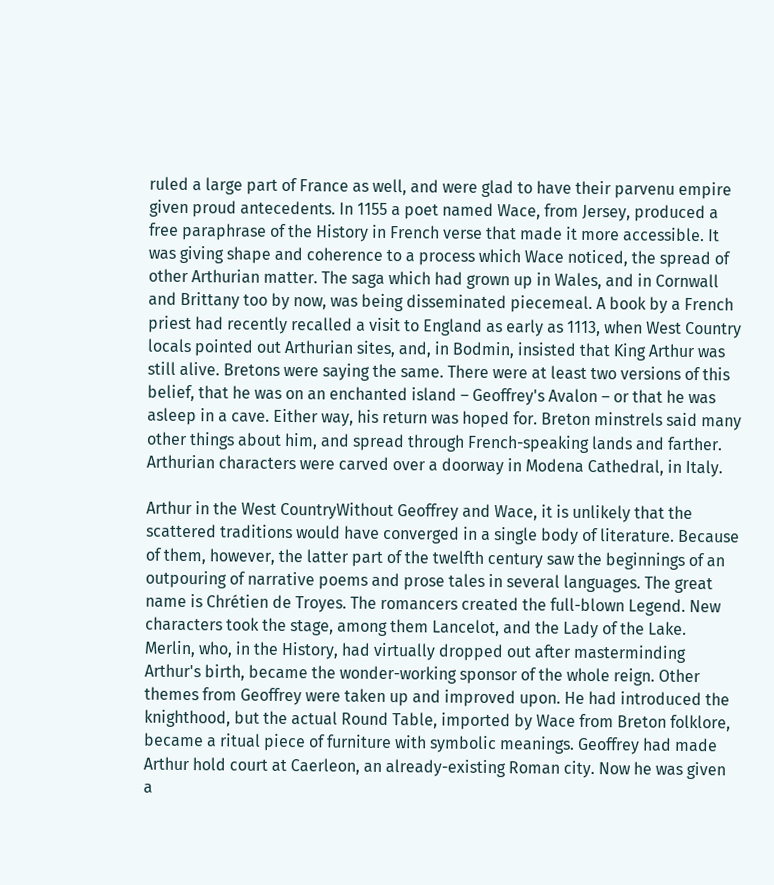ruled a large part of France as well, and were glad to have their parvenu empire given proud antecedents. In 1155 a poet named Wace, from Jersey, produced a free paraphrase of the History in French verse that made it more accessible. It was giving shape and coherence to a process which Wace noticed, the spread of other Arthurian matter. The saga which had grown up in Wales, and in Cornwall and Brittany too by now, was being disseminated piecemeal. A book by a French priest had recently recalled a visit to England as early as 1113, when West Country locals pointed out Arthurian sites, and, in Bodmin, insisted that King Arthur was still alive. Bretons were saying the same. There were at least two versions of this belief, that he was on an enchanted island – Geoffrey's Avalon – or that he was asleep in a cave. Either way, his return was hoped for. Breton minstrels said many other things about him, and spread through French-speaking lands and farther. Arthurian characters were carved over a doorway in Modena Cathedral, in Italy.

Arthur in the West CountryWithout Geoffrey and Wace, it is unlikely that the scattered traditions would have converged in a single body of literature. Because of them, however, the latter part of the twelfth century saw the beginnings of an outpouring of narrative poems and prose tales in several languages. The great name is Chrétien de Troyes. The romancers created the full-blown Legend. New characters took the stage, among them Lancelot, and the Lady of the Lake. Merlin, who, in the History, had virtually dropped out after masterminding Arthur's birth, became the wonder-working sponsor of the whole reign. Other themes from Geoffrey were taken up and improved upon. He had introduced the knighthood, but the actual Round Table, imported by Wace from Breton folklore, became a ritual piece of furniture with symbolic meanings. Geoffrey had made Arthur hold court at Caerleon, an already-existing Roman city. Now he was given a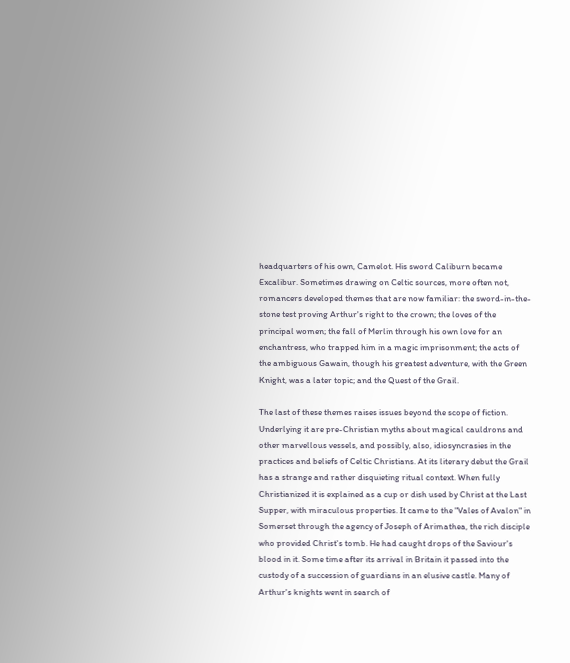headquarters of his own, Camelot. His sword Caliburn became Excalibur. Sometimes drawing on Celtic sources, more often not, romancers developed themes that are now familiar: the sword-in-the-stone test proving Arthur's right to the crown; the loves of the principal women; the fall of Merlin through his own love for an enchantress, who trapped him in a magic imprisonment; the acts of the ambiguous Gawain, though his greatest adventure, with the Green Knight, was a later topic; and the Quest of the Grail.

The last of these themes raises issues beyond the scope of fiction. Underlying it are pre-Christian myths about magical cauldrons and other marvellous vessels, and possibly, also, idiosyncrasies in the practices and beliefs of Celtic Christians. At its literary debut the Grail has a strange and rather disquieting ritual context. When fully Christianized it is explained as a cup or dish used by Christ at the Last Supper, with miraculous properties. It came to the "Vales of Avalon" in Somerset through the agency of Joseph of Arimathea, the rich disciple who provided Christ's tomb. He had caught drops of the Saviour's blood in it. Some time after its arrival in Britain it passed into the custody of a succession of guardians in an elusive castle. Many of Arthur's knights went in search of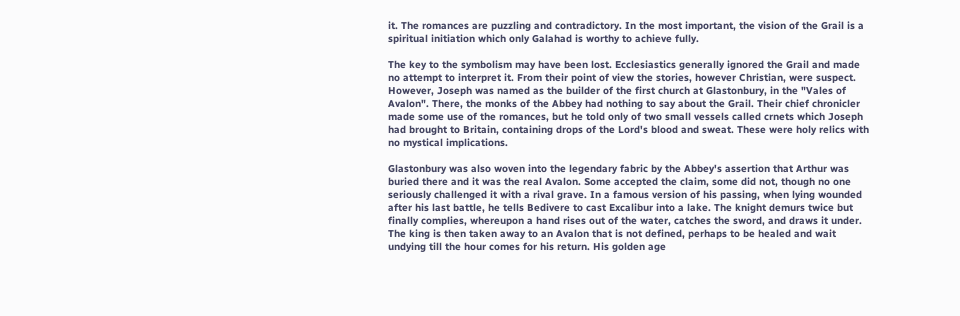it. The romances are puzzling and contradictory. In the most important, the vision of the Grail is a spiritual initiation which only Galahad is worthy to achieve fully.

The key to the symbolism may have been lost. Ecclesiastics generally ignored the Grail and made no attempt to interpret it. From their point of view the stories, however Christian, were suspect. However, Joseph was named as the builder of the first church at Glastonbury, in the "Vales of Avalon". There, the monks of the Abbey had nothing to say about the Grail. Their chief chronicler made some use of the romances, but he told only of two small vessels called crnets which Joseph had brought to Britain, containing drops of the Lord's blood and sweat. These were holy relics with no mystical implications.

Glastonbury was also woven into the legendary fabric by the Abbey's assertion that Arthur was buried there and it was the real Avalon. Some accepted the claim, some did not, though no one seriously challenged it with a rival grave. In a famous version of his passing, when lying wounded after his last battle, he tells Bedivere to cast Excalibur into a lake. The knight demurs twice but finally complies, whereupon a hand rises out of the water, catches the sword, and draws it under. The king is then taken away to an Avalon that is not defined, perhaps to be healed and wait undying till the hour comes for his return. His golden age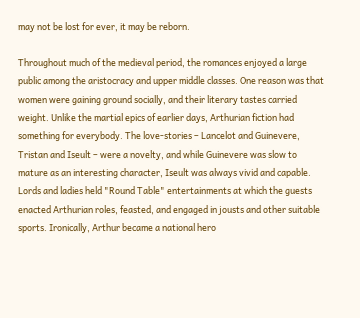may not be lost for ever, it may be reborn.

Throughout much of the medieval period, the romances enjoyed a large public among the aristocracy and upper middle classes. One reason was that women were gaining ground socially, and their literary tastes carried weight. Unlike the martial epics of earlier days, Arthurian fiction had something for everybody. The love-stories – Lancelot and Guinevere, Tristan and Iseult – were a novelty, and while Guinevere was slow to mature as an interesting character, Iseult was always vivid and capable. Lords and ladies held "Round Table" entertainments at which the guests enacted Arthurian roles, feasted, and engaged in jousts and other suitable sports. Ironically, Arthur became a national hero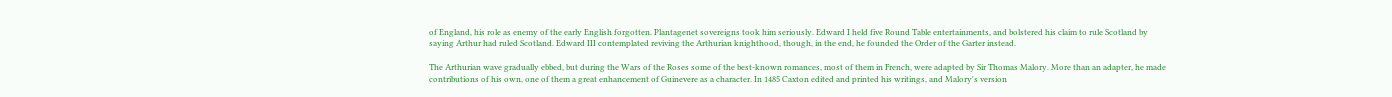of England, his role as enemy of the early English forgotten. Plantagenet sovereigns took him seriously. Edward I held five Round Table entertainments, and bolstered his claim to rule Scotland by saying Arthur had ruled Scotland. Edward III contemplated reviving the Arthurian knighthood, though, in the end, he founded the Order of the Garter instead.

The Arthurian wave gradually ebbed, but during the Wars of the Roses some of the best-known romances, most of them in French, were adapted by Sir Thomas Malory. More than an adapter, he made contributions of his own, one of them a great enhancement of Guinevere as a character. In 1485 Caxton edited and printed his writings, and Malory's version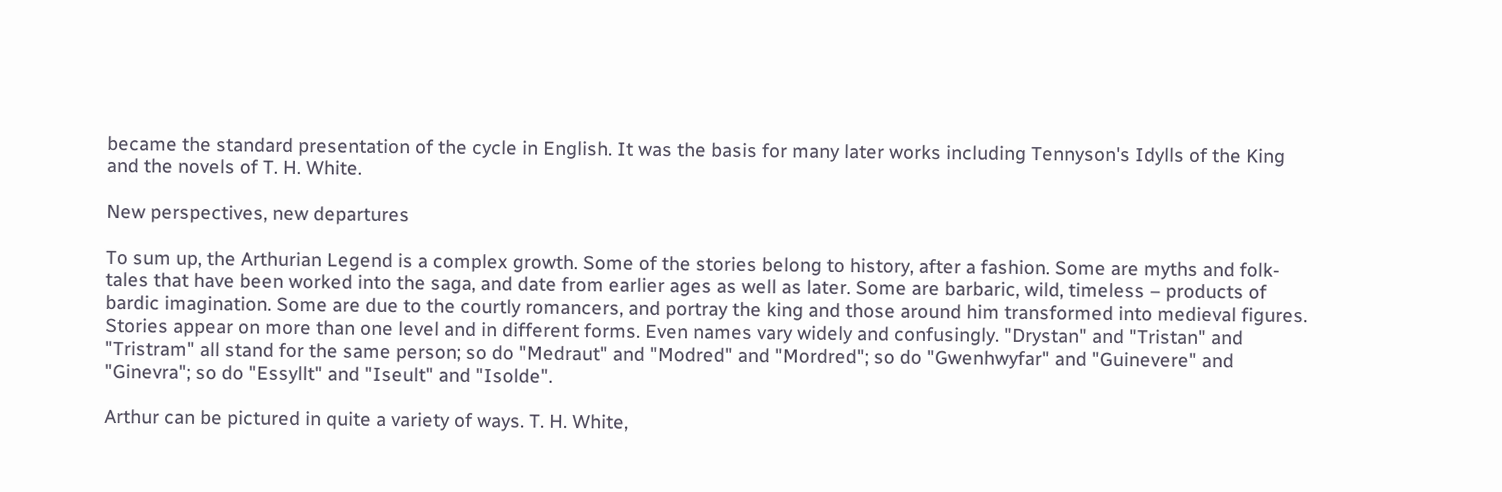became the standard presentation of the cycle in English. It was the basis for many later works including Tennyson's Idylls of the King and the novels of T. H. White.

New perspectives, new departures

To sum up, the Arthurian Legend is a complex growth. Some of the stories belong to history, after a fashion. Some are myths and folk-tales that have been worked into the saga, and date from earlier ages as well as later. Some are barbaric, wild, timeless – products of bardic imagination. Some are due to the courtly romancers, and portray the king and those around him transformed into medieval figures. Stories appear on more than one level and in different forms. Even names vary widely and confusingly. "Drystan" and "Tristan" and "Tristram" all stand for the same person; so do "Medraut" and "Modred" and "Mordred"; so do "Gwenhwyfar" and "Guinevere" and "Ginevra"; so do "Essyllt" and "Iseult" and "Isolde".

Arthur can be pictured in quite a variety of ways. T. H. White,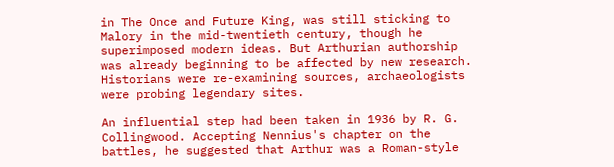in The Once and Future King, was still sticking to Malory in the mid-twentieth century, though he superimposed modern ideas. But Arthurian authorship was already beginning to be affected by new research. Historians were re-examining sources, archaeologists were probing legendary sites.

An influential step had been taken in 1936 by R. G. Collingwood. Accepting Nennius's chapter on the battles, he suggested that Arthur was a Roman-style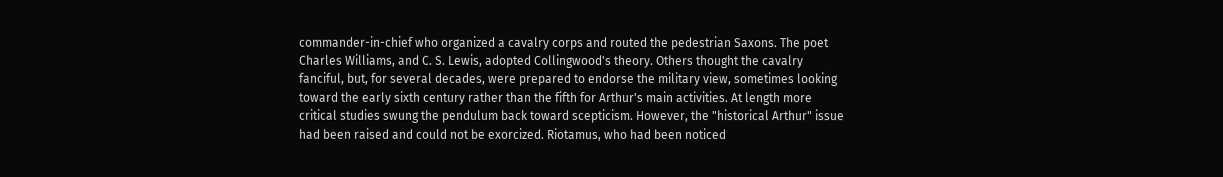commander-in-chief who organized a cavalry corps and routed the pedestrian Saxons. The poet Charles Williams, and C. S. Lewis, adopted Collingwood's theory. Others thought the cavalry fanciful, but, for several decades, were prepared to endorse the military view, sometimes looking toward the early sixth century rather than the fifth for Arthur's main activities. At length more critical studies swung the pendulum back toward scepticism. However, the "historical Arthur" issue had been raised and could not be exorcized. Riotamus, who had been noticed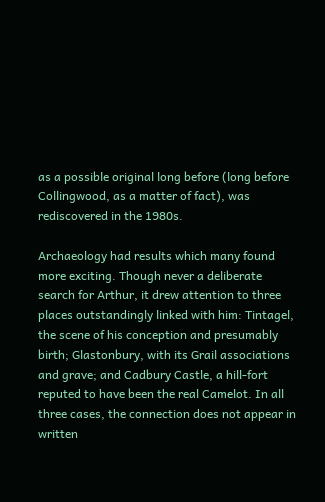as a possible original long before (long before Collingwood, as a matter of fact), was rediscovered in the 1980s.

Archaeology had results which many found more exciting. Though never a deliberate search for Arthur, it drew attention to three places outstandingly linked with him: Tintagel, the scene of his conception and presumably birth; Glastonbury, with its Grail associations and grave; and Cadbury Castle, a hill-fort reputed to have been the real Camelot. In all three cases, the connection does not appear in written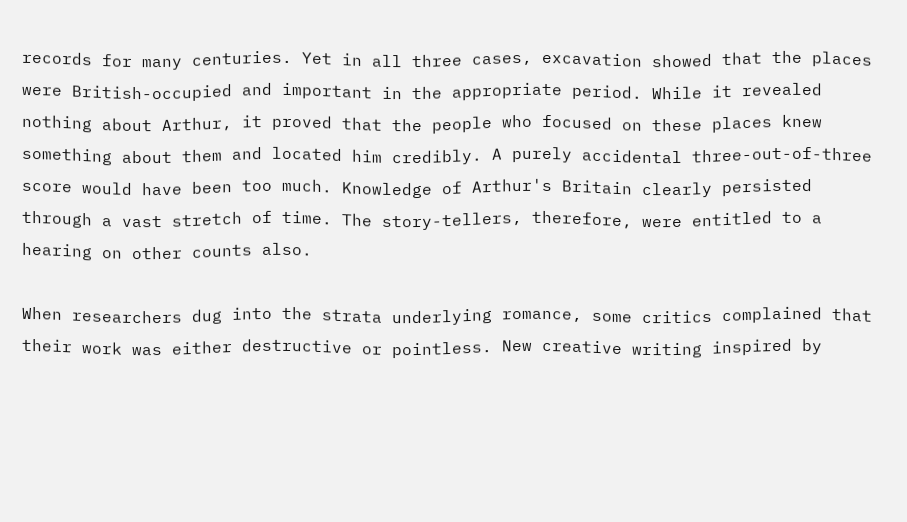records for many centuries. Yet in all three cases, excavation showed that the places were British-occupied and important in the appropriate period. While it revealed nothing about Arthur, it proved that the people who focused on these places knew something about them and located him credibly. A purely accidental three-out-of-three score would have been too much. Knowledge of Arthur's Britain clearly persisted through a vast stretch of time. The story-tellers, therefore, were entitled to a hearing on other counts also.

When researchers dug into the strata underlying romance, some critics complained that their work was either destructive or pointless. New creative writing inspired by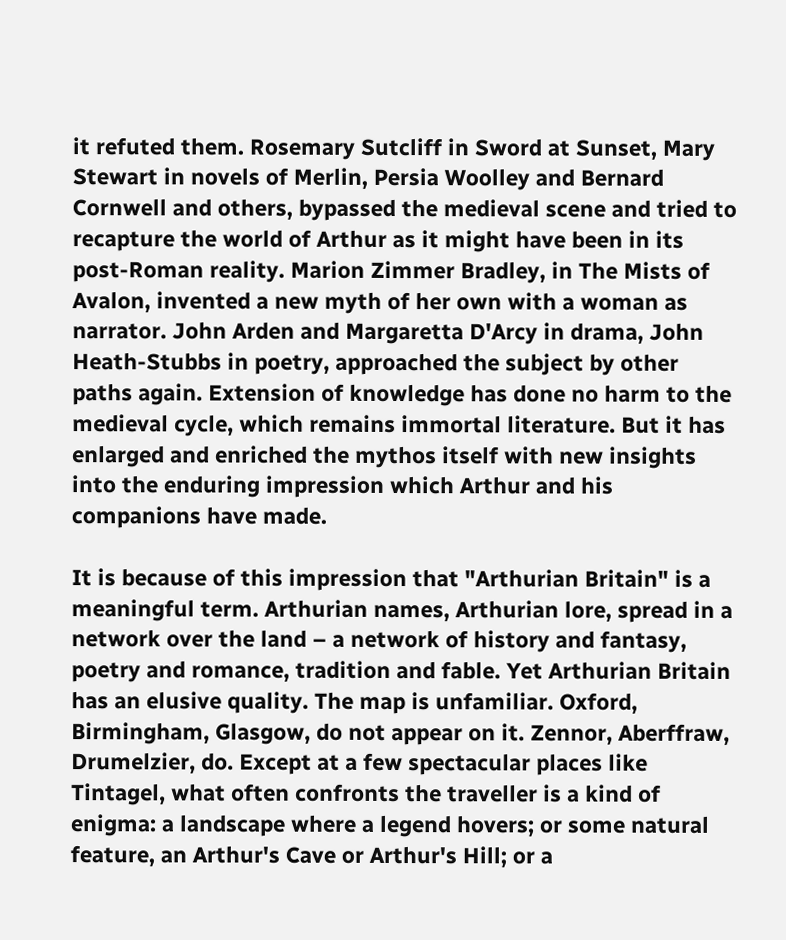it refuted them. Rosemary Sutcliff in Sword at Sunset, Mary Stewart in novels of Merlin, Persia Woolley and Bernard Cornwell and others, bypassed the medieval scene and tried to recapture the world of Arthur as it might have been in its post-Roman reality. Marion Zimmer Bradley, in The Mists of Avalon, invented a new myth of her own with a woman as narrator. John Arden and Margaretta D'Arcy in drama, John Heath-Stubbs in poetry, approached the subject by other paths again. Extension of knowledge has done no harm to the medieval cycle, which remains immortal literature. But it has enlarged and enriched the mythos itself with new insights into the enduring impression which Arthur and his companions have made.

It is because of this impression that "Arthurian Britain" is a meaningful term. Arthurian names, Arthurian lore, spread in a network over the land – a network of history and fantasy, poetry and romance, tradition and fable. Yet Arthurian Britain has an elusive quality. The map is unfamiliar. Oxford, Birmingham, Glasgow, do not appear on it. Zennor, Aberffraw, Drumelzier, do. Except at a few spectacular places like Tintagel, what often confronts the traveller is a kind of enigma: a landscape where a legend hovers; or some natural feature, an Arthur's Cave or Arthur's Hill; or a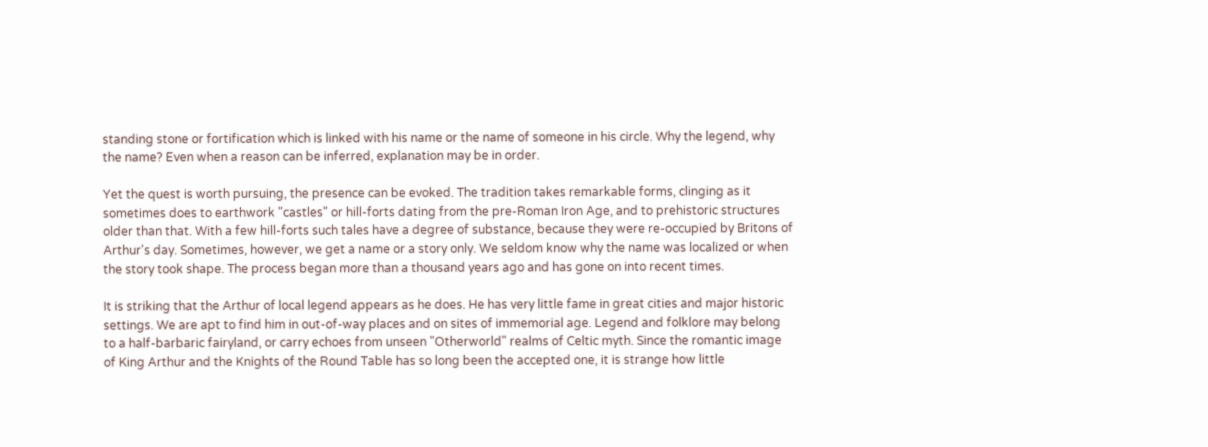standing stone or fortification which is linked with his name or the name of someone in his circle. Why the legend, why the name? Even when a reason can be inferred, explanation may be in order.

Yet the quest is worth pursuing, the presence can be evoked. The tradition takes remarkable forms, clinging as it sometimes does to earthwork "castles" or hill-forts dating from the pre-Roman Iron Age, and to prehistoric structures older than that. With a few hill-forts such tales have a degree of substance, because they were re-occupied by Britons of Arthur's day. Sometimes, however, we get a name or a story only. We seldom know why the name was localized or when the story took shape. The process began more than a thousand years ago and has gone on into recent times.

It is striking that the Arthur of local legend appears as he does. He has very little fame in great cities and major historic settings. We are apt to find him in out-of-way places and on sites of immemorial age. Legend and folklore may belong to a half-barbaric fairyland, or carry echoes from unseen "Otherworld" realms of Celtic myth. Since the romantic image of King Arthur and the Knights of the Round Table has so long been the accepted one, it is strange how little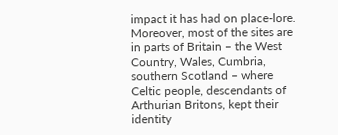impact it has had on place-lore. Moreover, most of the sites are in parts of Britain – the West Country, Wales, Cumbria, southern Scotland – where Celtic people, descendants of Arthurian Britons, kept their identity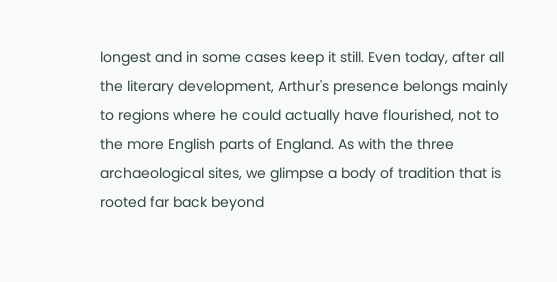longest and in some cases keep it still. Even today, after all the literary development, Arthur's presence belongs mainly to regions where he could actually have flourished, not to the more English parts of England. As with the three archaeological sites, we glimpse a body of tradition that is rooted far back beyond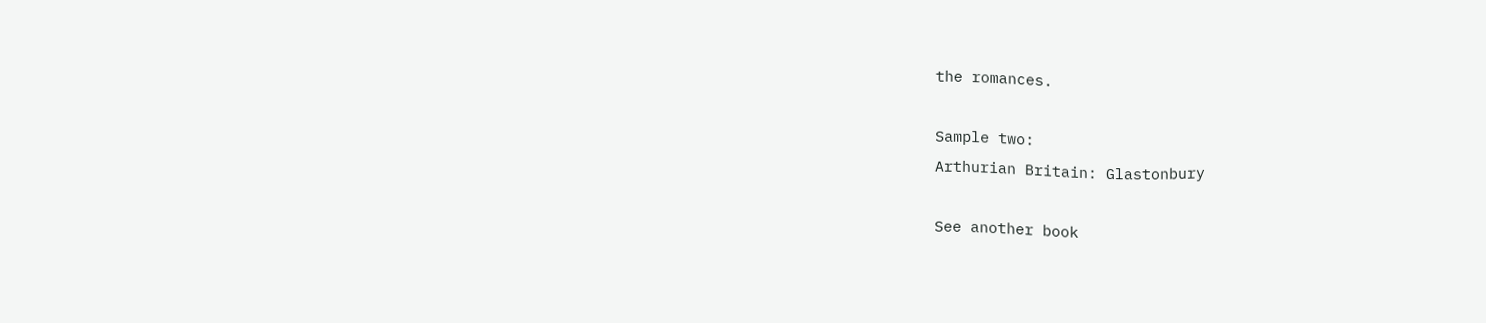the romances.

Sample two:
Arthurian Britain: Glastonbury

See another book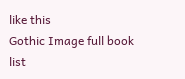like this
Gothic Image full book list